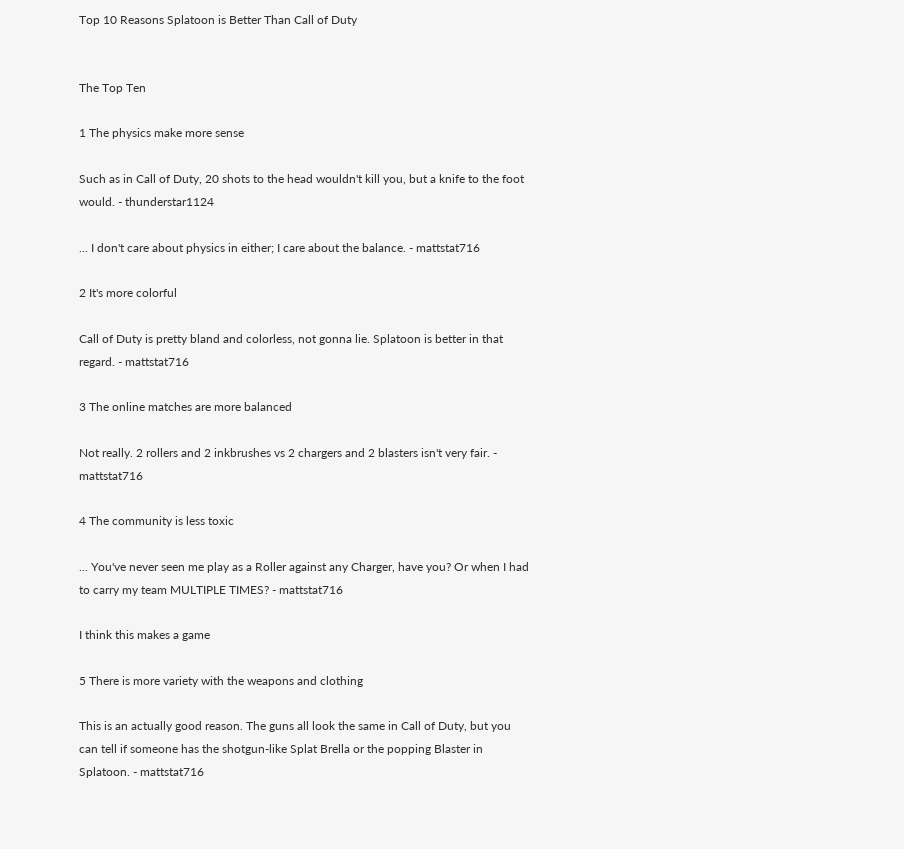Top 10 Reasons Splatoon is Better Than Call of Duty


The Top Ten

1 The physics make more sense

Such as in Call of Duty, 20 shots to the head wouldn't kill you, but a knife to the foot would. - thunderstar1124

... I don't care about physics in either; I care about the balance. - mattstat716

2 It's more colorful

Call of Duty is pretty bland and colorless, not gonna lie. Splatoon is better in that regard. - mattstat716

3 The online matches are more balanced

Not really. 2 rollers and 2 inkbrushes vs 2 chargers and 2 blasters isn't very fair. - mattstat716

4 The community is less toxic

... You've never seen me play as a Roller against any Charger, have you? Or when I had to carry my team MULTIPLE TIMES? - mattstat716

I think this makes a game

5 There is more variety with the weapons and clothing

This is an actually good reason. The guns all look the same in Call of Duty, but you can tell if someone has the shotgun-like Splat Brella or the popping Blaster in Splatoon. - mattstat716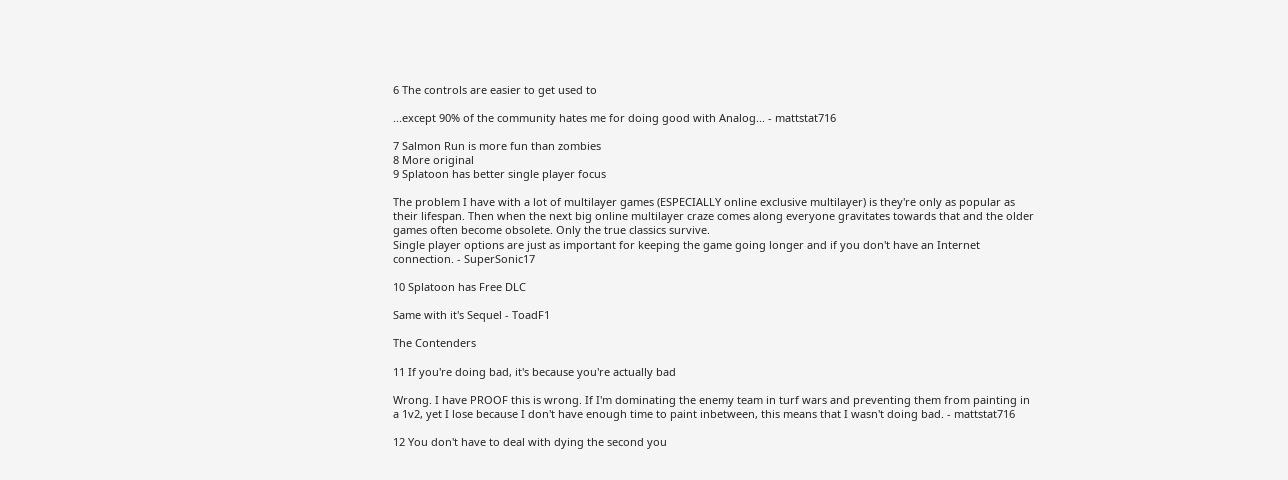6 The controls are easier to get used to

...except 90% of the community hates me for doing good with Analog... - mattstat716

7 Salmon Run is more fun than zombies
8 More original
9 Splatoon has better single player focus

The problem I have with a lot of multilayer games (ESPECIALLY online exclusive multilayer) is they're only as popular as their lifespan. Then when the next big online multilayer craze comes along everyone gravitates towards that and the older games often become obsolete. Only the true classics survive.
Single player options are just as important for keeping the game going longer and if you don't have an Internet connection. - SuperSonic17

10 Splatoon has Free DLC

Same with it's Sequel - ToadF1

The Contenders

11 If you're doing bad, it's because you're actually bad

Wrong. I have PROOF this is wrong. If I'm dominating the enemy team in turf wars and preventing them from painting in a 1v2, yet I lose because I don't have enough time to paint inbetween, this means that I wasn't doing bad. - mattstat716

12 You don't have to deal with dying the second you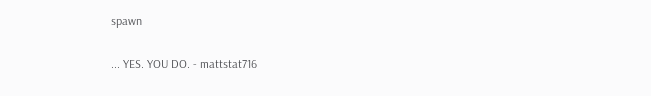spawn

... YES. YOU DO. - mattstat716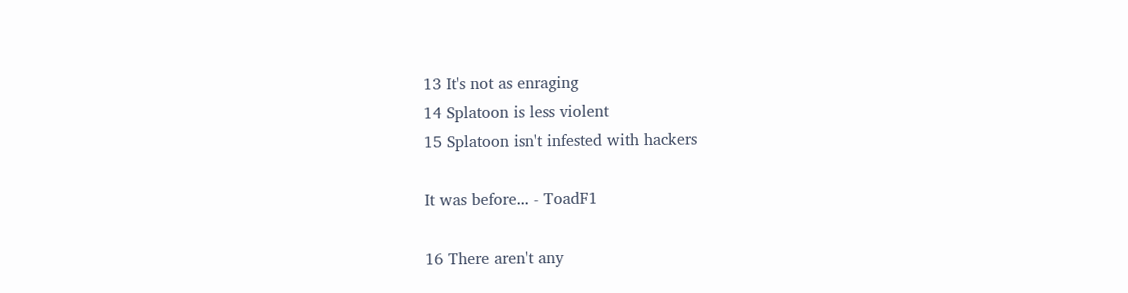13 It's not as enraging
14 Splatoon is less violent
15 Splatoon isn't infested with hackers

It was before... - ToadF1

16 There aren't any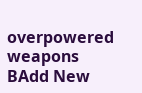overpowered weapons
BAdd New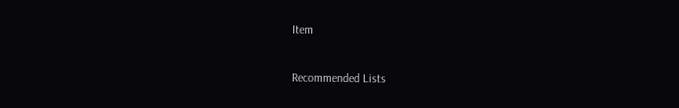Item

Recommended Lists